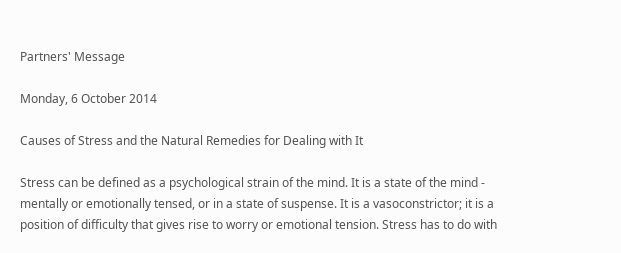Partners' Message

Monday, 6 October 2014

Causes of Stress and the Natural Remedies for Dealing with It

Stress can be defined as a psychological strain of the mind. It is a state of the mind - mentally or emotionally tensed, or in a state of suspense. It is a vasoconstrictor; it is a position of difficulty that gives rise to worry or emotional tension. Stress has to do with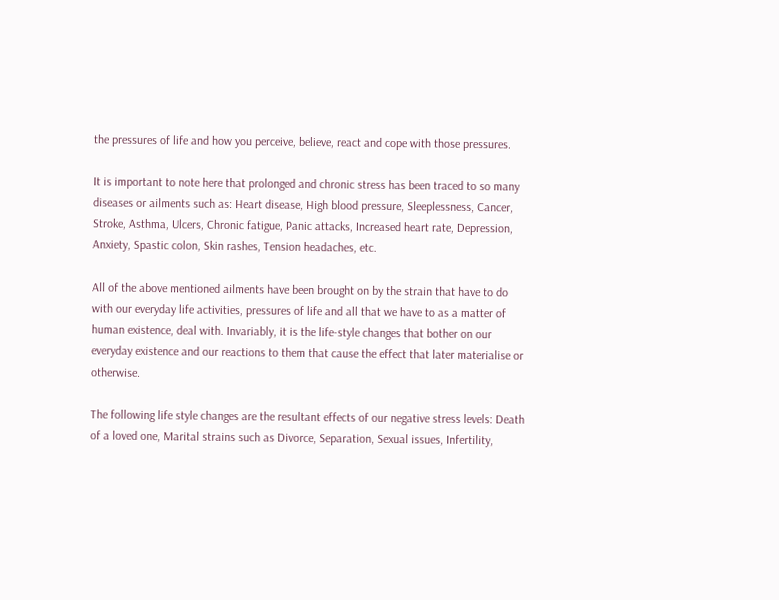the pressures of life and how you perceive, believe, react and cope with those pressures.

It is important to note here that prolonged and chronic stress has been traced to so many diseases or ailments such as: Heart disease, High blood pressure, Sleeplessness, Cancer, Stroke, Asthma, Ulcers, Chronic fatigue, Panic attacks, Increased heart rate, Depression, Anxiety, Spastic colon, Skin rashes, Tension headaches, etc.

All of the above mentioned ailments have been brought on by the strain that have to do with our everyday life activities, pressures of life and all that we have to as a matter of human existence, deal with. Invariably, it is the life-style changes that bother on our everyday existence and our reactions to them that cause the effect that later materialise or otherwise.

The following life style changes are the resultant effects of our negative stress levels: Death of a loved one, Marital strains such as Divorce, Separation, Sexual issues, Infertility,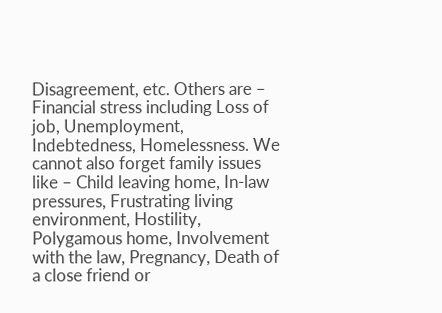Disagreement, etc. Others are – Financial stress including Loss of job, Unemployment, Indebtedness, Homelessness. We cannot also forget family issues like – Child leaving home, In-law pressures, Frustrating living environment, Hostility, Polygamous home, Involvement with the law, Pregnancy, Death of a close friend or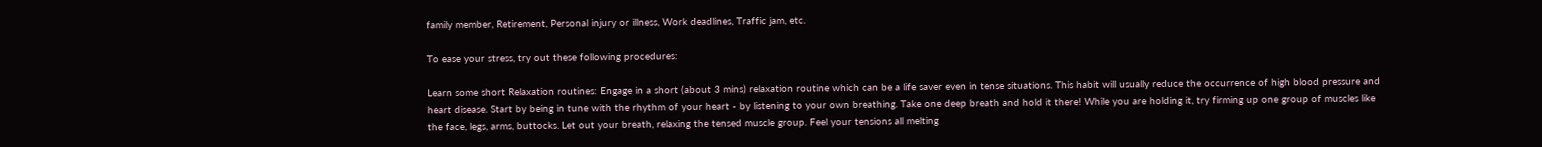family member, Retirement, Personal injury or illness, Work deadlines, Traffic jam, etc.

To ease your stress, try out these following procedures:

Learn some short Relaxation routines: Engage in a short (about 3 mins) relaxation routine which can be a life saver even in tense situations. This habit will usually reduce the occurrence of high blood pressure and heart disease. Start by being in tune with the rhythm of your heart - by listening to your own breathing. Take one deep breath and hold it there! While you are holding it, try firming up one group of muscles like the face, legs, arms, buttocks. Let out your breath, relaxing the tensed muscle group. Feel your tensions all melting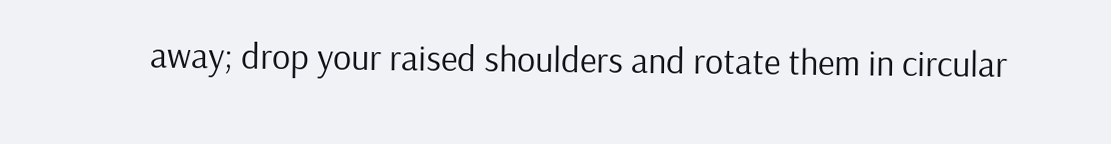away; drop your raised shoulders and rotate them in circular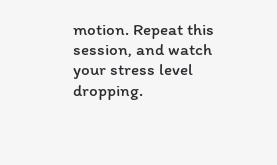motion. Repeat this session, and watch your stress level dropping.